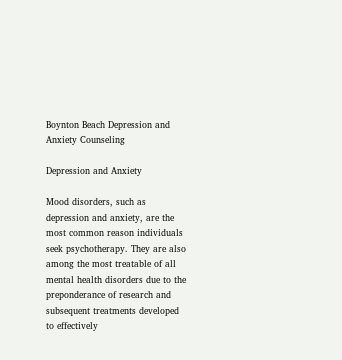Boynton Beach Depression and Anxiety Counseling

Depression and Anxiety

Mood disorders, such as depression and anxiety, are the most common reason individuals seek psychotherapy. They are also among the most treatable of all mental health disorders due to the preponderance of research and subsequent treatments developed to effectively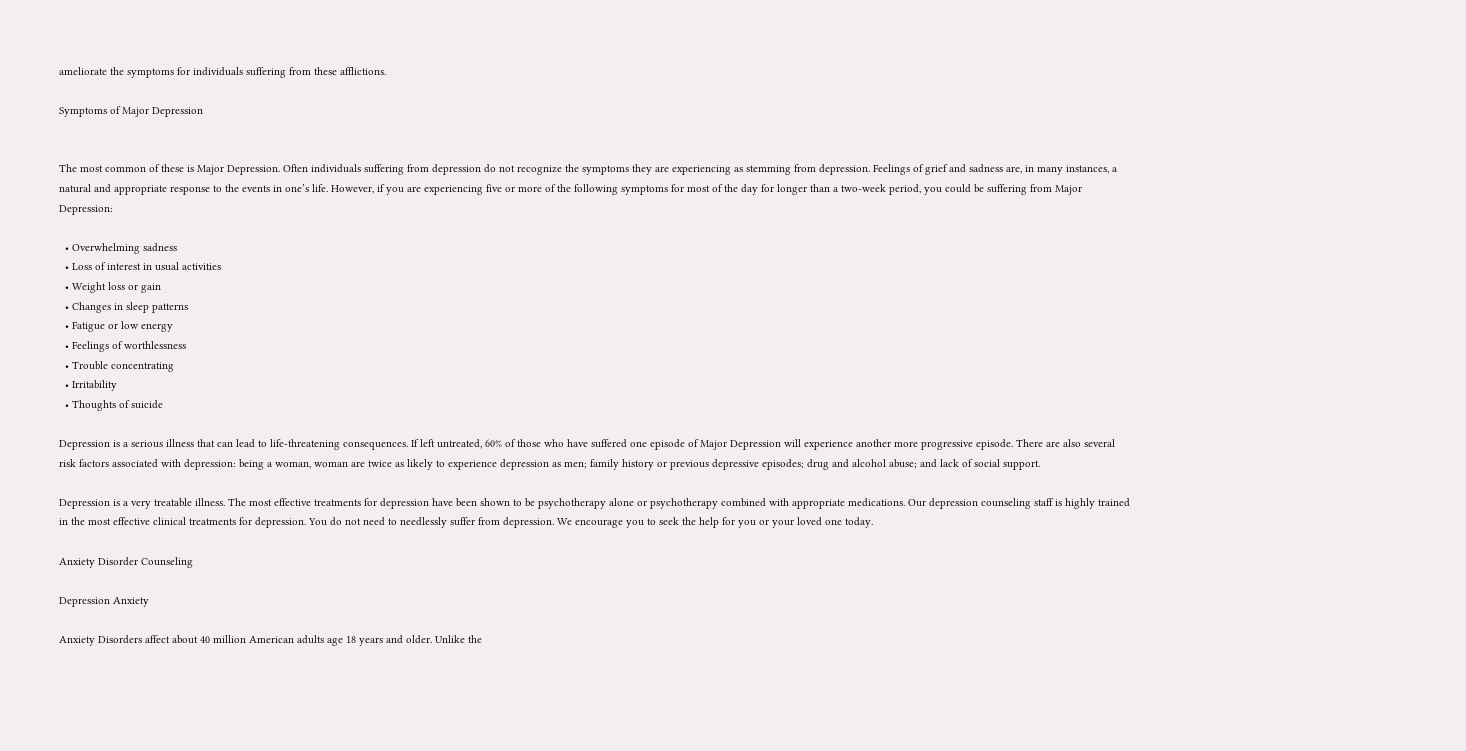ameliorate the symptoms for individuals suffering from these afflictions.

Symptoms of Major Depression


The most common of these is Major Depression. Often individuals suffering from depression do not recognize the symptoms they are experiencing as stemming from depression. Feelings of grief and sadness are, in many instances, a natural and appropriate response to the events in one’s life. However, if you are experiencing five or more of the following symptoms for most of the day for longer than a two-week period, you could be suffering from Major Depression:

  • Overwhelming sadness
  • Loss of interest in usual activities
  • Weight loss or gain
  • Changes in sleep patterns
  • Fatigue or low energy
  • Feelings of worthlessness
  • Trouble concentrating
  • Irritability
  • Thoughts of suicide

Depression is a serious illness that can lead to life-threatening consequences. If left untreated, 60% of those who have suffered one episode of Major Depression will experience another more progressive episode. There are also several risk factors associated with depression: being a woman, woman are twice as likely to experience depression as men; family history or previous depressive episodes; drug and alcohol abuse; and lack of social support.

Depression is a very treatable illness. The most effective treatments for depression have been shown to be psychotherapy alone or psychotherapy combined with appropriate medications. Our depression counseling staff is highly trained in the most effective clinical treatments for depression. You do not need to needlessly suffer from depression. We encourage you to seek the help for you or your loved one today.

Anxiety Disorder Counseling

Depression Anxiety

Anxiety Disorders affect about 40 million American adults age 18 years and older. Unlike the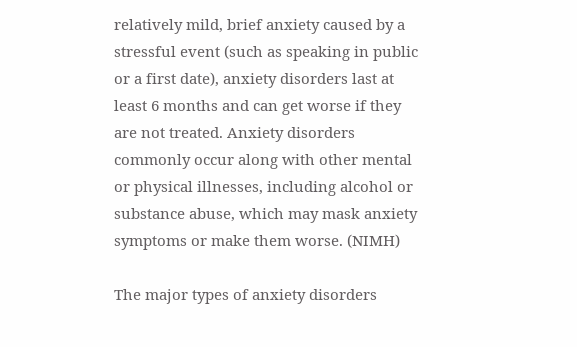relatively mild, brief anxiety caused by a stressful event (such as speaking in public or a first date), anxiety disorders last at least 6 months and can get worse if they are not treated. Anxiety disorders commonly occur along with other mental or physical illnesses, including alcohol or substance abuse, which may mask anxiety symptoms or make them worse. (NIMH)

The major types of anxiety disorders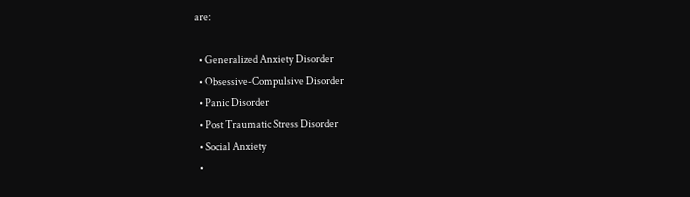are:

  • Generalized Anxiety Disorder
  • Obsessive-Compulsive Disorder
  • Panic Disorder
  • Post Traumatic Stress Disorder
  • Social Anxiety
  •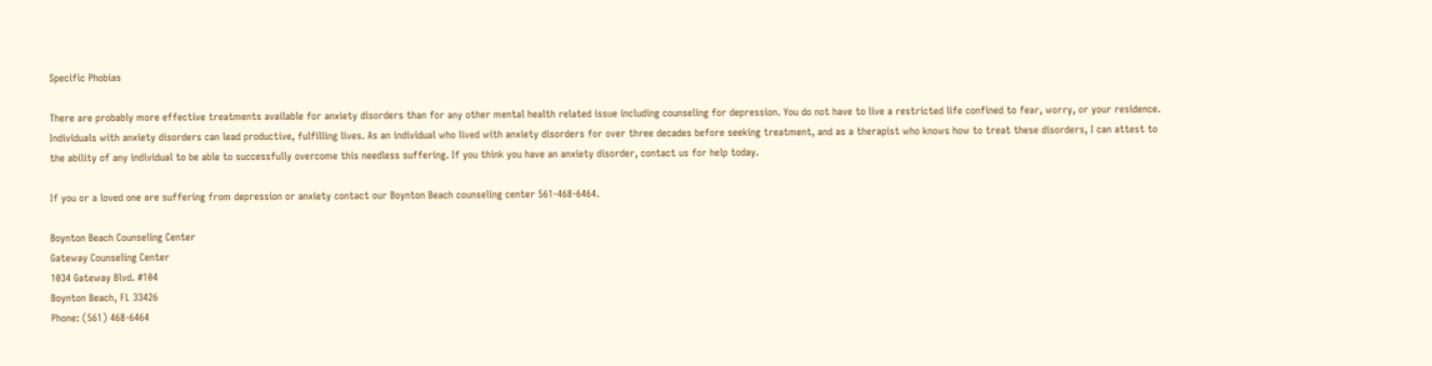Specific Phobias

There are probably more effective treatments available for anxiety disorders than for any other mental health related issue including counseling for depression. You do not have to live a restricted life confined to fear, worry, or your residence. Individuals with anxiety disorders can lead productive, fulfilling lives. As an individual who lived with anxiety disorders for over three decades before seeking treatment, and as a therapist who knows how to treat these disorders, I can attest to the ability of any individual to be able to successfully overcome this needless suffering. If you think you have an anxiety disorder, contact us for help today.

If you or a loved one are suffering from depression or anxiety contact our Boynton Beach counseling center 561-468-6464.

Boynton Beach Counseling Center
Gateway Counseling Center
1034 Gateway Blvd. #104
Boynton Beach, FL 33426
Phone: (561) 468-6464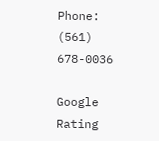Phone: (561) 678-0036

Google Rating